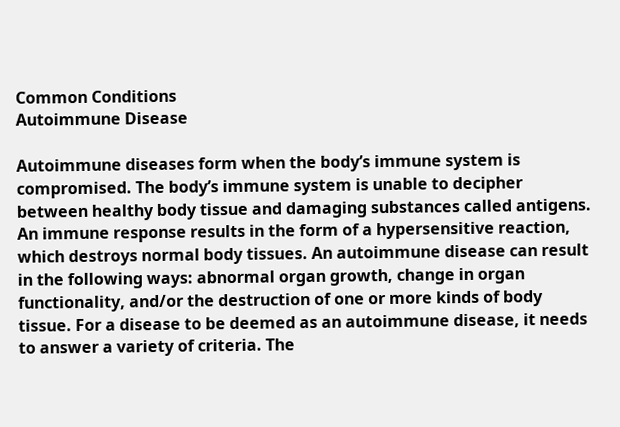Common Conditions
Autoimmune Disease

Autoimmune diseases form when the body’s immune system is compromised. The body’s immune system is unable to decipher between healthy body tissue and damaging substances called antigens. An immune response results in the form of a hypersensitive reaction, which destroys normal body tissues. An autoimmune disease can result in the following ways: abnormal organ growth, change in organ functionality, and/or the destruction of one or more kinds of body tissue. For a disease to be deemed as an autoimmune disease, it needs to answer a variety of criteria. The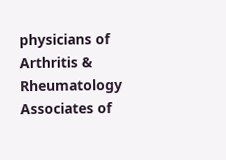physicians of Arthritis & Rheumatology Associates of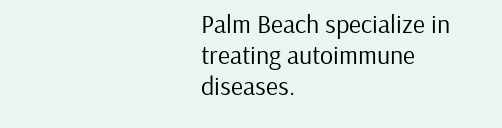Palm Beach specialize in treating autoimmune diseases.